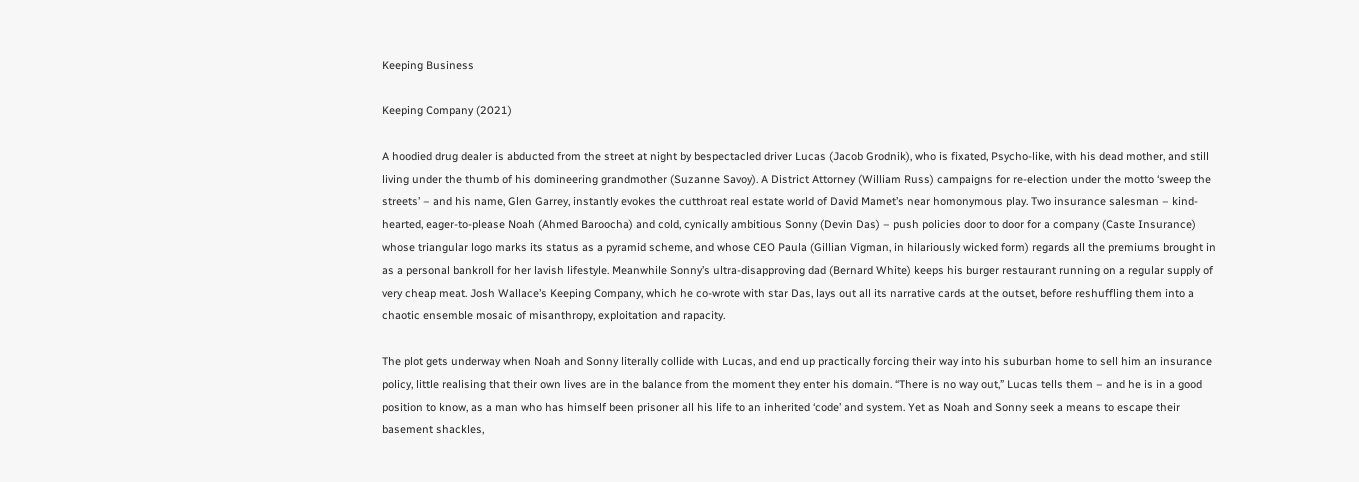Keeping Business

Keeping Company (2021)

A hoodied drug dealer is abducted from the street at night by bespectacled driver Lucas (Jacob Grodnik), who is fixated, Psycho-like, with his dead mother, and still living under the thumb of his domineering grandmother (Suzanne Savoy). A District Attorney (William Russ) campaigns for re-election under the motto ‘sweep the streets’ – and his name, Glen Garrey, instantly evokes the cutthroat real estate world of David Mamet’s near homonymous play. Two insurance salesman – kind-hearted, eager-to-please Noah (Ahmed Baroocha) and cold, cynically ambitious Sonny (Devin Das) – push policies door to door for a company (Caste Insurance) whose triangular logo marks its status as a pyramid scheme, and whose CEO Paula (Gillian Vigman, in hilariously wicked form) regards all the premiums brought in as a personal bankroll for her lavish lifestyle. Meanwhile Sonny’s ultra-disapproving dad (Bernard White) keeps his burger restaurant running on a regular supply of very cheap meat. Josh Wallace’s Keeping Company, which he co-wrote with star Das, lays out all its narrative cards at the outset, before reshuffling them into a chaotic ensemble mosaic of misanthropy, exploitation and rapacity.

The plot gets underway when Noah and Sonny literally collide with Lucas, and end up practically forcing their way into his suburban home to sell him an insurance policy, little realising that their own lives are in the balance from the moment they enter his domain. “There is no way out,” Lucas tells them – and he is in a good position to know, as a man who has himself been prisoner all his life to an inherited ‘code’ and system. Yet as Noah and Sonny seek a means to escape their basement shackles,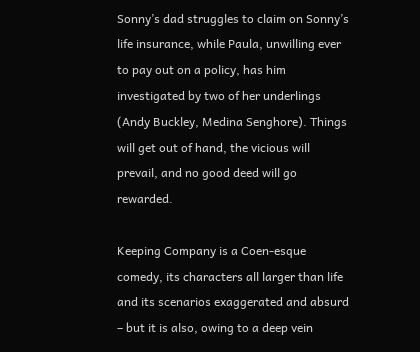Sonny’s dad struggles to claim on Sonny’s life insurance, while Paula, unwilling ever to pay out on a policy, has him investigated by two of her underlings (Andy Buckley, Medina Senghore). Things will get out of hand, the vicious will prevail, and no good deed will go rewarded.

Keeping Company is a Coen-esque comedy, its characters all larger than life and its scenarios exaggerated and absurd – but it is also, owing to a deep vein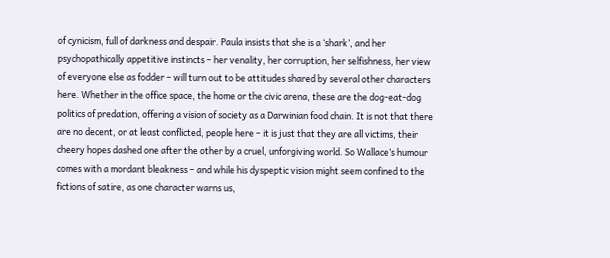of cynicism, full of darkness and despair. Paula insists that she is a ‘shark’, and her psychopathically appetitive instincts – her venality, her corruption, her selfishness, her view of everyone else as fodder – will turn out to be attitudes shared by several other characters here. Whether in the office space, the home or the civic arena, these are the dog-eat-dog politics of predation, offering a vision of society as a Darwinian food chain. It is not that there are no decent, or at least conflicted, people here – it is just that they are all victims, their cheery hopes dashed one after the other by a cruel, unforgiving world. So Wallace’s humour comes with a mordant bleakness – and while his dyspeptic vision might seem confined to the fictions of satire, as one character warns us,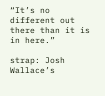“It’s no different out there than it is in here.”

strap: Josh Wallace’s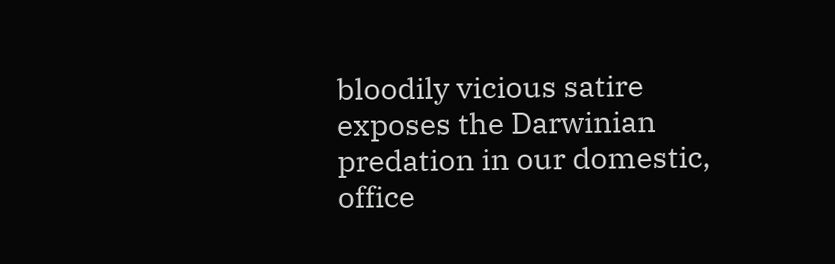bloodily vicious satire exposes the Darwinian predation in our domestic, office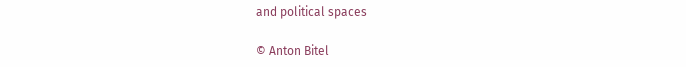and political spaces

© Anton Bitel